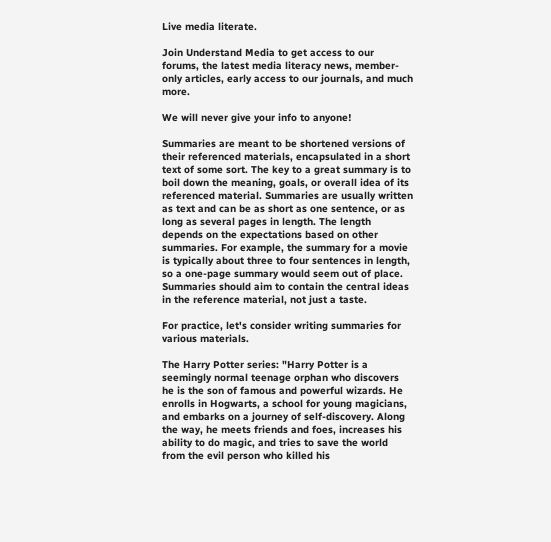Live media literate.

Join Understand Media to get access to our forums, the latest media literacy news, member-only articles, early access to our journals, and much more.

We will never give your info to anyone!

Summaries are meant to be shortened versions of their referenced materials, encapsulated in a short text of some sort. The key to a great summary is to boil down the meaning, goals, or overall idea of its referenced material. Summaries are usually written as text and can be as short as one sentence, or as long as several pages in length. The length depends on the expectations based on other summaries. For example, the summary for a movie is typically about three to four sentences in length, so a one-page summary would seem out of place. Summaries should aim to contain the central ideas in the reference material, not just a taste.

For practice, let's consider writing summaries for various materials.

The Harry Potter series: "Harry Potter is a seemingly normal teenage orphan who discovers he is the son of famous and powerful wizards. He enrolls in Hogwarts, a school for young magicians, and embarks on a journey of self-discovery. Along the way, he meets friends and foes, increases his ability to do magic, and tries to save the world from the evil person who killed his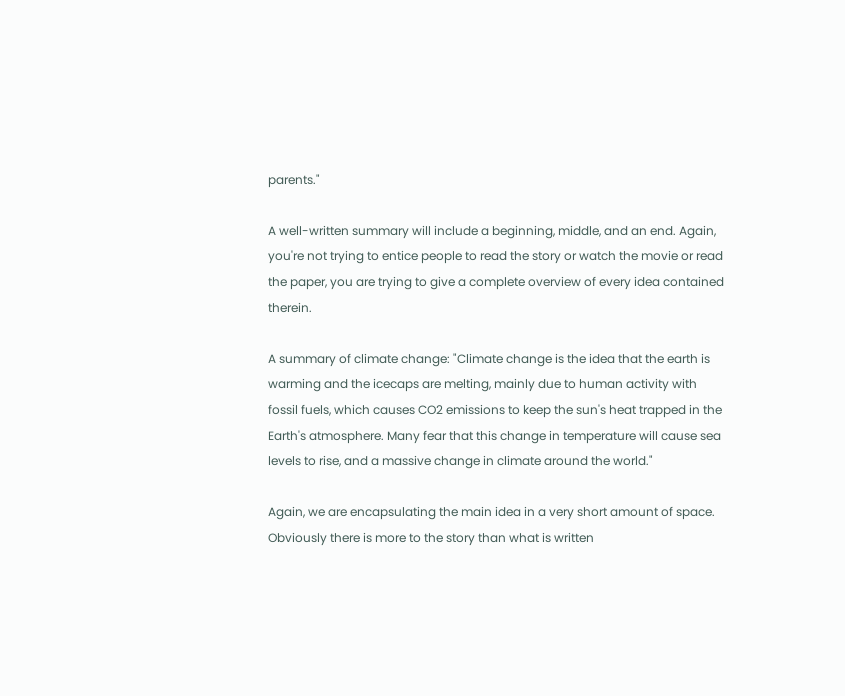parents."

A well-written summary will include a beginning, middle, and an end. Again, you're not trying to entice people to read the story or watch the movie or read the paper, you are trying to give a complete overview of every idea contained therein.

A summary of climate change: "Climate change is the idea that the earth is warming and the icecaps are melting, mainly due to human activity with fossil fuels, which causes CO2 emissions to keep the sun's heat trapped in the Earth's atmosphere. Many fear that this change in temperature will cause sea levels to rise, and a massive change in climate around the world."

Again, we are encapsulating the main idea in a very short amount of space. Obviously there is more to the story than what is written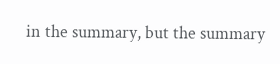in the summary, but the summary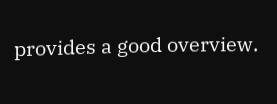provides a good overview.